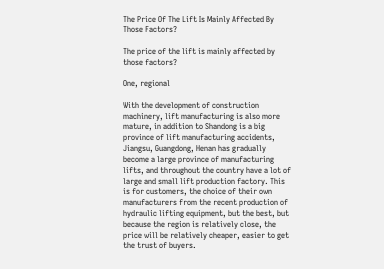The Price Of The Lift Is Mainly Affected By Those Factors?

The price of the lift is mainly affected by those factors?

One, regional

With the development of construction machinery, lift manufacturing is also more mature, in addition to Shandong is a big province of lift manufacturing accidents, Jiangsu, Guangdong, Henan has gradually become a large province of manufacturing lifts, and throughout the country have a lot of large and small lift production factory. This is for customers, the choice of their own manufacturers from the recent production of hydraulic lifting equipment, but the best, but because the region is relatively close, the price will be relatively cheaper, easier to get the trust of buyers.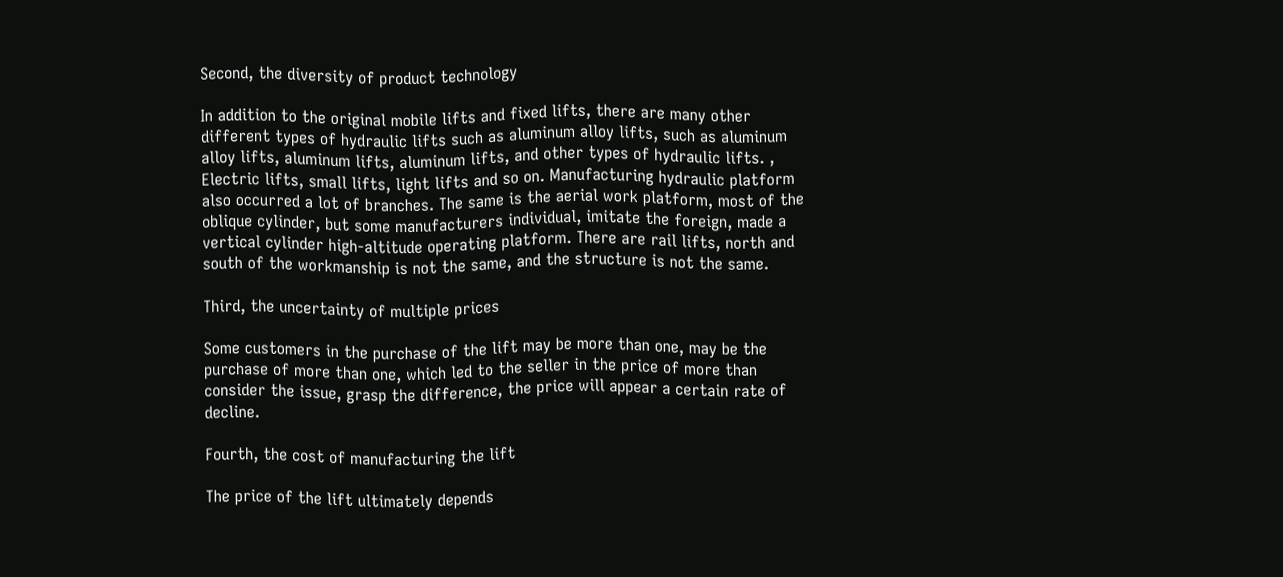Second, the diversity of product technology

In addition to the original mobile lifts and fixed lifts, there are many other different types of hydraulic lifts such as aluminum alloy lifts, such as aluminum alloy lifts, aluminum lifts, aluminum lifts, and other types of hydraulic lifts. , Electric lifts, small lifts, light lifts and so on. Manufacturing hydraulic platform also occurred a lot of branches. The same is the aerial work platform, most of the oblique cylinder, but some manufacturers individual, imitate the foreign, made a vertical cylinder high-altitude operating platform. There are rail lifts, north and south of the workmanship is not the same, and the structure is not the same.

Third, the uncertainty of multiple prices

Some customers in the purchase of the lift may be more than one, may be the purchase of more than one, which led to the seller in the price of more than consider the issue, grasp the difference, the price will appear a certain rate of decline.

Fourth, the cost of manufacturing the lift

The price of the lift ultimately depends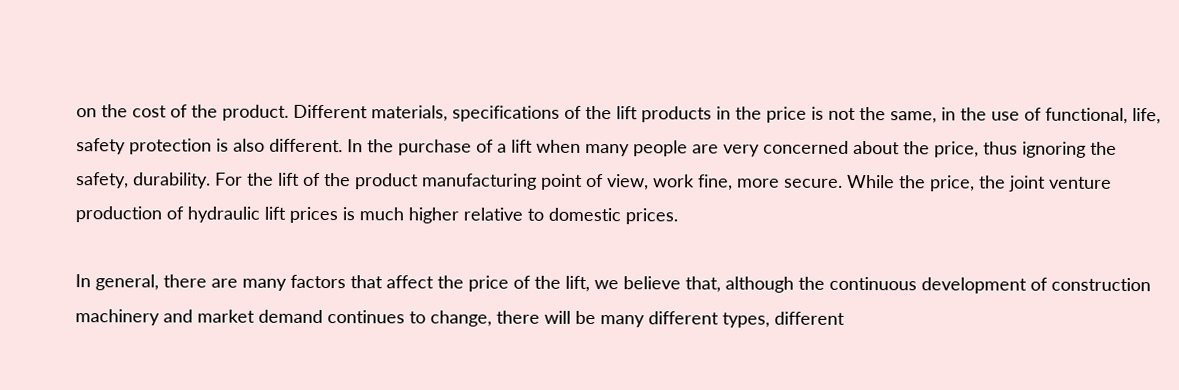on the cost of the product. Different materials, specifications of the lift products in the price is not the same, in the use of functional, life, safety protection is also different. In the purchase of a lift when many people are very concerned about the price, thus ignoring the safety, durability. For the lift of the product manufacturing point of view, work fine, more secure. While the price, the joint venture production of hydraulic lift prices is much higher relative to domestic prices.

In general, there are many factors that affect the price of the lift, we believe that, although the continuous development of construction machinery and market demand continues to change, there will be many different types, different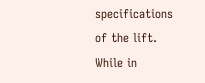specifications of the lift. While in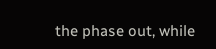the phase out, while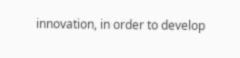innovation, in order to develop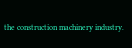the construction machinery industry.